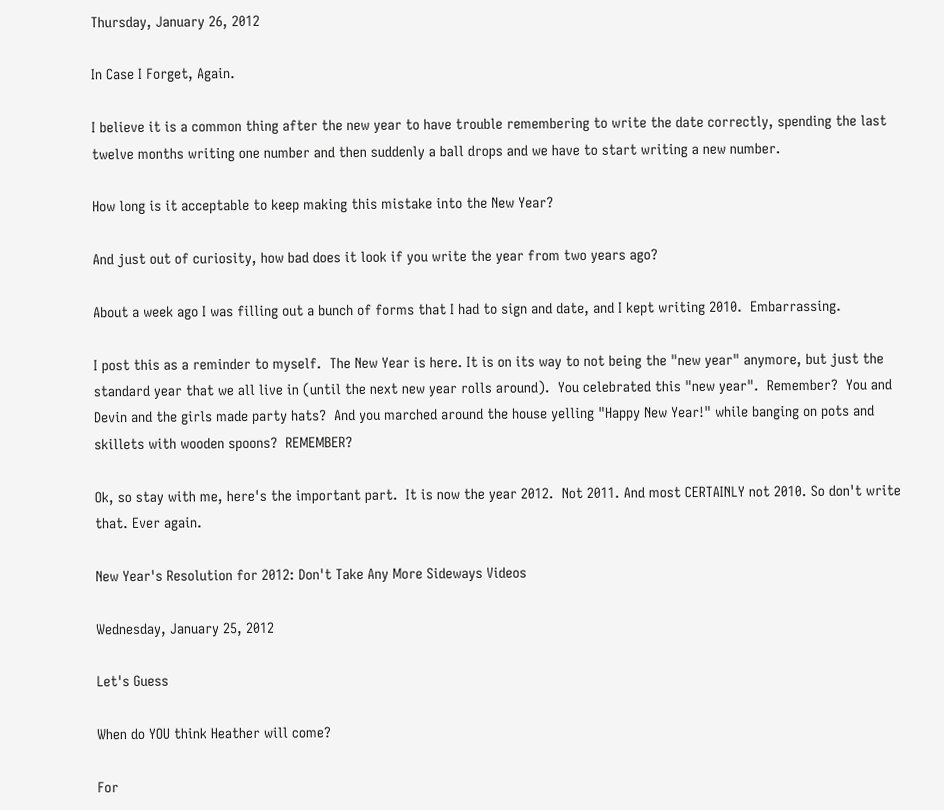Thursday, January 26, 2012

In Case I Forget, Again.

I believe it is a common thing after the new year to have trouble remembering to write the date correctly, spending the last twelve months writing one number and then suddenly a ball drops and we have to start writing a new number.

How long is it acceptable to keep making this mistake into the New Year?

And just out of curiosity, how bad does it look if you write the year from two years ago?

About a week ago I was filling out a bunch of forms that I had to sign and date, and I kept writing 2010.  Embarrassing.

I post this as a reminder to myself.  The New Year is here. It is on its way to not being the "new year" anymore, but just the standard year that we all live in (until the next new year rolls around).  You celebrated this "new year".  Remember?  You and Devin and the girls made party hats?  And you marched around the house yelling "Happy New Year!" while banging on pots and skillets with wooden spoons?  REMEMBER?

Ok, so stay with me, here's the important part.  It is now the year 2012.  Not 2011. And most CERTAINLY not 2010. So don't write that. Ever again.

New Year's Resolution for 2012: Don't Take Any More Sideways Videos

Wednesday, January 25, 2012

Let's Guess

When do YOU think Heather will come?

For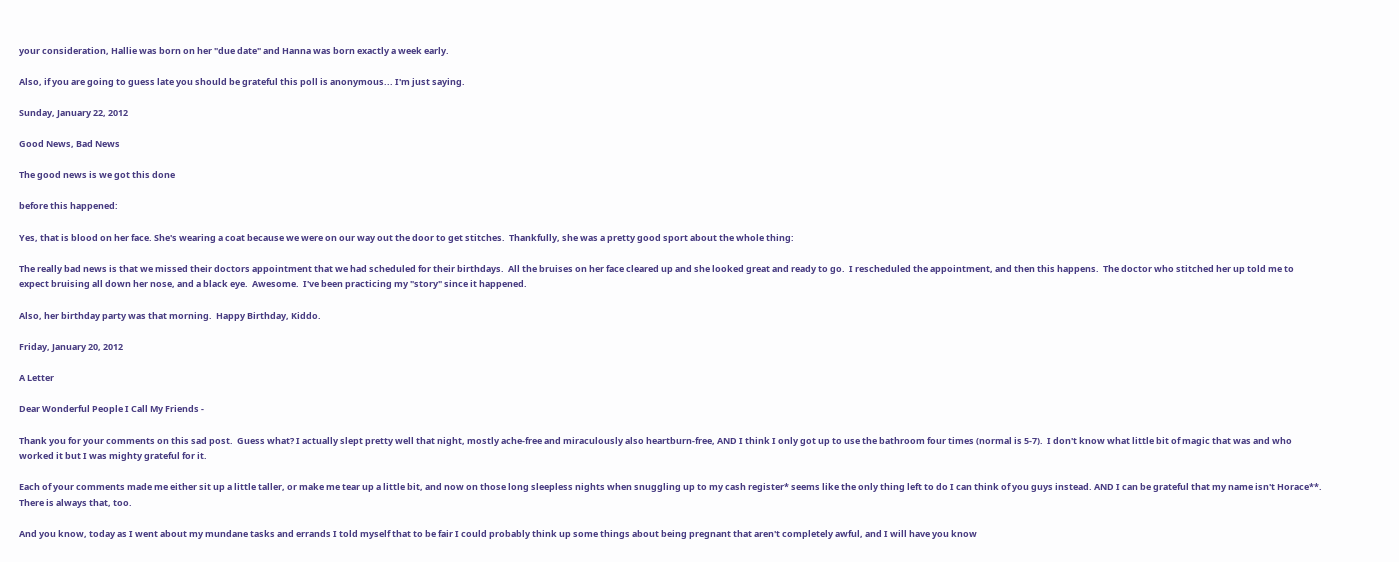your consideration, Hallie was born on her "due date" and Hanna was born exactly a week early.

Also, if you are going to guess late you should be grateful this poll is anonymous... I'm just saying.

Sunday, January 22, 2012

Good News, Bad News

The good news is we got this done

before this happened:

Yes, that is blood on her face. She's wearing a coat because we were on our way out the door to get stitches.  Thankfully, she was a pretty good sport about the whole thing:

The really bad news is that we missed their doctors appointment that we had scheduled for their birthdays.  All the bruises on her face cleared up and she looked great and ready to go.  I rescheduled the appointment, and then this happens.  The doctor who stitched her up told me to expect bruising all down her nose, and a black eye.  Awesome.  I've been practicing my "story" since it happened.

Also, her birthday party was that morning.  Happy Birthday, Kiddo.

Friday, January 20, 2012

A Letter

Dear Wonderful People I Call My Friends -

Thank you for your comments on this sad post.  Guess what? I actually slept pretty well that night, mostly ache-free and miraculously also heartburn-free, AND I think I only got up to use the bathroom four times (normal is 5-7).  I don't know what little bit of magic that was and who worked it but I was mighty grateful for it.

Each of your comments made me either sit up a little taller, or make me tear up a little bit, and now on those long sleepless nights when snuggling up to my cash register* seems like the only thing left to do I can think of you guys instead. AND I can be grateful that my name isn't Horace**.  There is always that, too.

And you know, today as I went about my mundane tasks and errands I told myself that to be fair I could probably think up some things about being pregnant that aren't completely awful, and I will have you know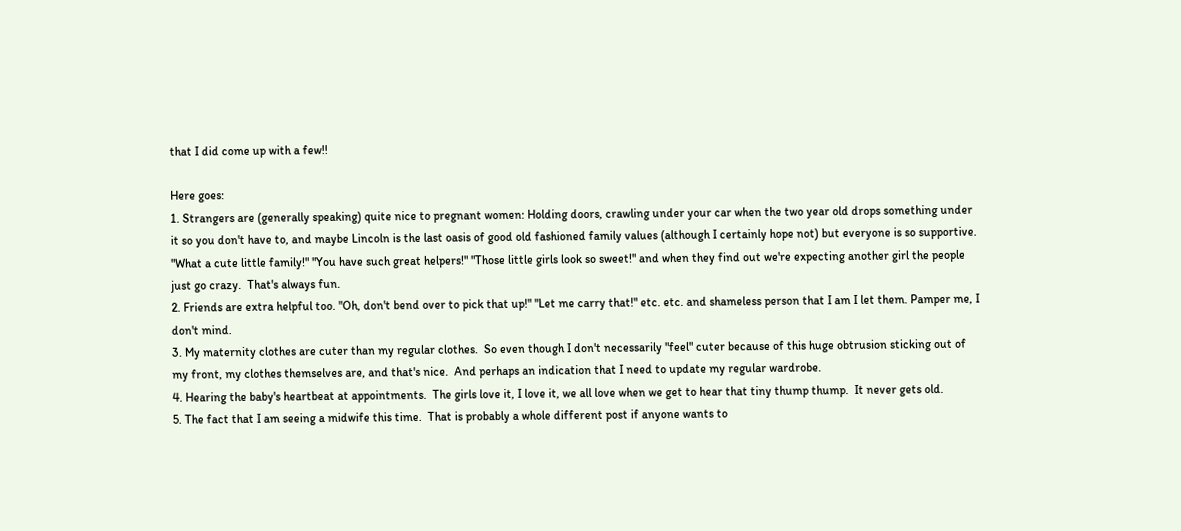that I did come up with a few!!

Here goes:
1. Strangers are (generally speaking) quite nice to pregnant women: Holding doors, crawling under your car when the two year old drops something under it so you don't have to, and maybe Lincoln is the last oasis of good old fashioned family values (although I certainly hope not) but everyone is so supportive. "What a cute little family!" "You have such great helpers!" "Those little girls look so sweet!" and when they find out we're expecting another girl the people just go crazy.  That's always fun.
2. Friends are extra helpful too. "Oh, don't bend over to pick that up!" "Let me carry that!" etc. etc. and shameless person that I am I let them. Pamper me, I don't mind.
3. My maternity clothes are cuter than my regular clothes.  So even though I don't necessarily "feel" cuter because of this huge obtrusion sticking out of my front, my clothes themselves are, and that's nice.  And perhaps an indication that I need to update my regular wardrobe.
4. Hearing the baby's heartbeat at appointments.  The girls love it, I love it, we all love when we get to hear that tiny thump thump.  It never gets old.
5. The fact that I am seeing a midwife this time.  That is probably a whole different post if anyone wants to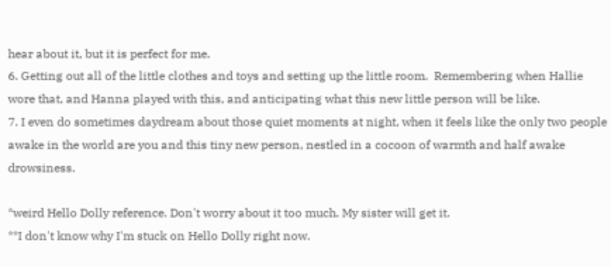hear about it, but it is perfect for me.
6. Getting out all of the little clothes and toys and setting up the little room.  Remembering when Hallie wore that, and Hanna played with this, and anticipating what this new little person will be like.
7. I even do sometimes daydream about those quiet moments at night, when it feels like the only two people awake in the world are you and this tiny new person, nestled in a cocoon of warmth and half awake drowsiness.

*weird Hello Dolly reference. Don't worry about it too much. My sister will get it.
**I don't know why I'm stuck on Hello Dolly right now.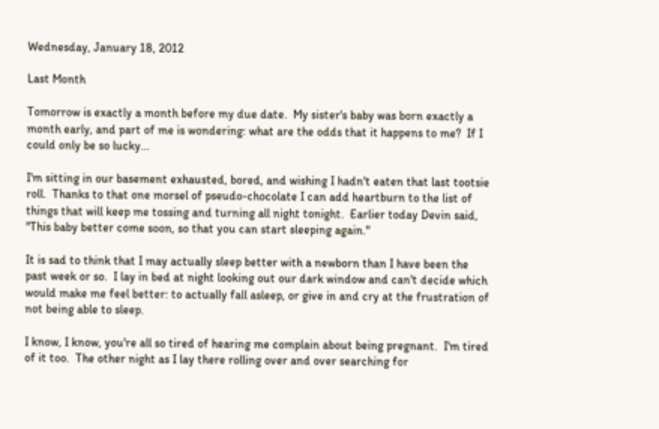Wednesday, January 18, 2012

Last Month

Tomorrow is exactly a month before my due date.  My sister's baby was born exactly a month early, and part of me is wondering: what are the odds that it happens to me?  If I could only be so lucky...

I'm sitting in our basement exhausted, bored, and wishing I hadn't eaten that last tootsie roll.  Thanks to that one morsel of pseudo-chocolate I can add heartburn to the list of things that will keep me tossing and turning all night tonight.  Earlier today Devin said, "This baby better come soon, so that you can start sleeping again."

It is sad to think that I may actually sleep better with a newborn than I have been the past week or so.  I lay in bed at night looking out our dark window and can't decide which would make me feel better: to actually fall asleep, or give in and cry at the frustration of not being able to sleep.

I know, I know, you're all so tired of hearing me complain about being pregnant.  I'm tired of it too.  The other night as I lay there rolling over and over searching for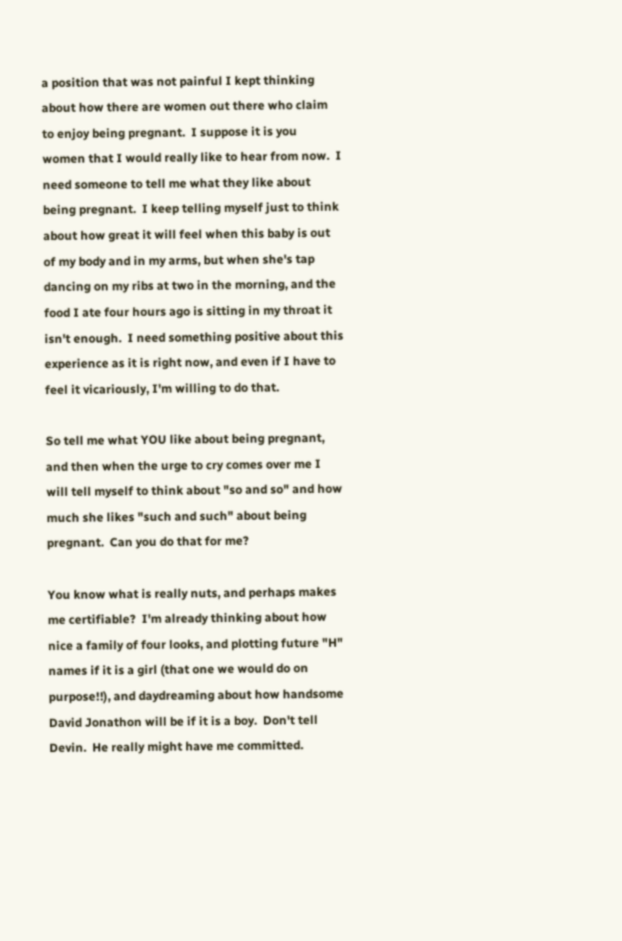a position that was not painful I kept thinking about how there are women out there who claim to enjoy being pregnant.  I suppose it is you women that I would really like to hear from now.  I need someone to tell me what they like about being pregnant.  I keep telling myself just to think about how great it will feel when this baby is out of my body and in my arms, but when she's tap dancing on my ribs at two in the morning, and the food I ate four hours ago is sitting in my throat it isn't enough.  I need something positive about this experience as it is right now, and even if I have to feel it vicariously, I'm willing to do that.

So tell me what YOU like about being pregnant, and then when the urge to cry comes over me I will tell myself to think about "so and so" and how much she likes "such and such" about being pregnant.  Can you do that for me?

You know what is really nuts, and perhaps makes me certifiable?  I'm already thinking about how nice a family of four looks, and plotting future "H" names if it is a girl (that one we would do on purpose!!), and daydreaming about how handsome David Jonathon will be if it is a boy.  Don't tell Devin.  He really might have me committed.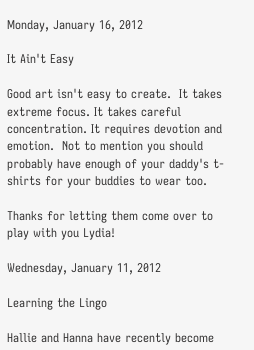Monday, January 16, 2012

It Ain't Easy

Good art isn't easy to create.  It takes extreme focus. It takes careful concentration. It requires devotion and emotion.  Not to mention you should probably have enough of your daddy's t-shirts for your buddies to wear too.

Thanks for letting them come over to play with you Lydia!

Wednesday, January 11, 2012

Learning the Lingo

Hallie and Hanna have recently become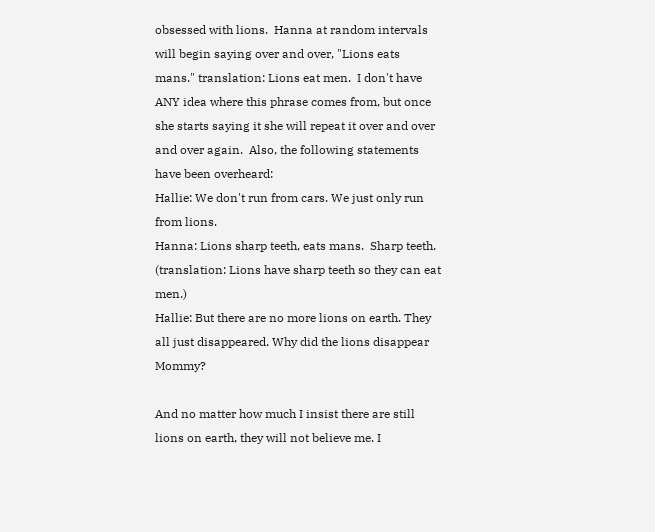obsessed with lions.  Hanna at random intervals will begin saying over and over, "Lions eats mans." translation: Lions eat men.  I don't have ANY idea where this phrase comes from, but once she starts saying it she will repeat it over and over and over again.  Also, the following statements have been overheard:
Hallie: We don't run from cars. We just only run from lions.
Hanna: Lions sharp teeth, eats mans.  Sharp teeth. (translation: Lions have sharp teeth so they can eat men.)
Hallie: But there are no more lions on earth. They all just disappeared. Why did the lions disappear Mommy?

And no matter how much I insist there are still lions on earth, they will not believe me. I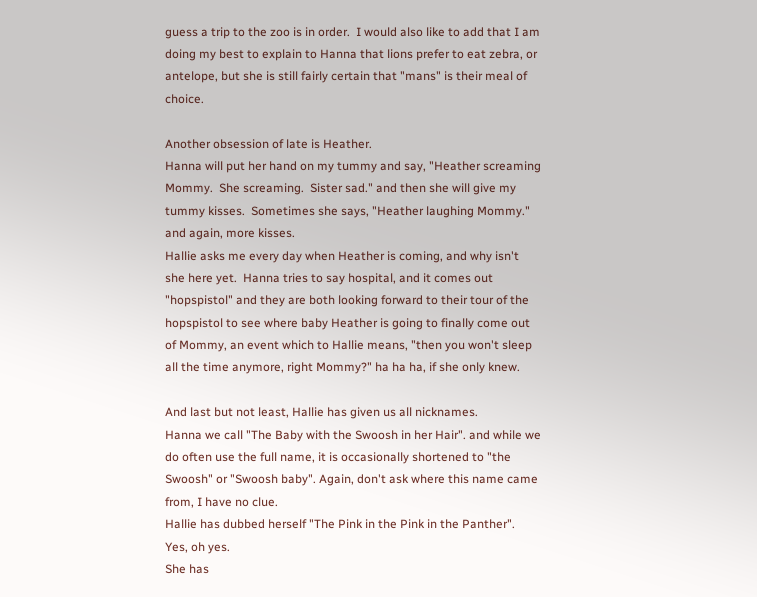guess a trip to the zoo is in order.  I would also like to add that I am doing my best to explain to Hanna that lions prefer to eat zebra, or antelope, but she is still fairly certain that "mans" is their meal of choice.

Another obsession of late is Heather.
Hanna will put her hand on my tummy and say, "Heather screaming Mommy.  She screaming.  Sister sad." and then she will give my tummy kisses.  Sometimes she says, "Heather laughing Mommy." and again, more kisses.
Hallie asks me every day when Heather is coming, and why isn't she here yet.  Hanna tries to say hospital, and it comes out "hopspistol" and they are both looking forward to their tour of the hopspistol to see where baby Heather is going to finally come out of Mommy, an event which to Hallie means, "then you won't sleep all the time anymore, right Mommy?" ha ha ha, if she only knew.

And last but not least, Hallie has given us all nicknames.
Hanna we call "The Baby with the Swoosh in her Hair". and while we do often use the full name, it is occasionally shortened to "the Swoosh" or "Swoosh baby". Again, don't ask where this name came from, I have no clue.
Hallie has dubbed herself "The Pink in the Pink in the Panther".  Yes, oh yes.
She has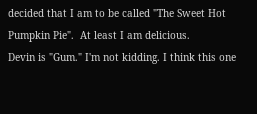decided that I am to be called "The Sweet Hot Pumpkin Pie".  At least I am delicious.
Devin is "Gum." I'm not kidding. I think this one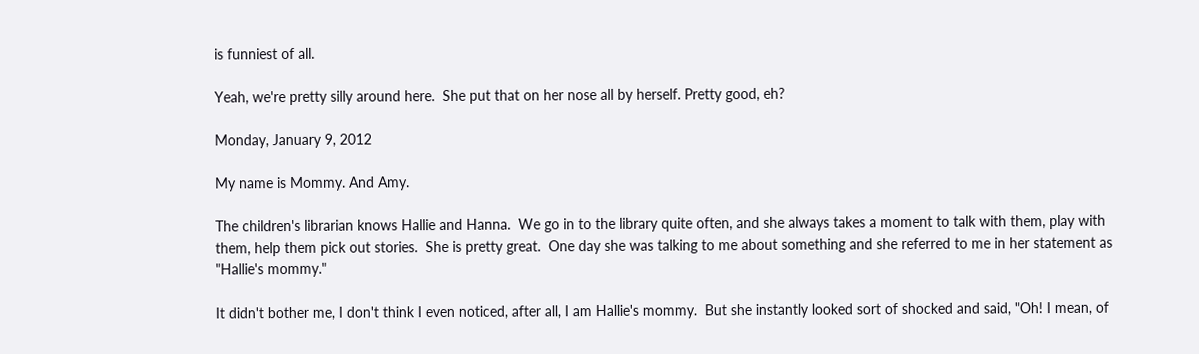is funniest of all.

Yeah, we're pretty silly around here.  She put that on her nose all by herself. Pretty good, eh?

Monday, January 9, 2012

My name is Mommy. And Amy.

The children's librarian knows Hallie and Hanna.  We go in to the library quite often, and she always takes a moment to talk with them, play with them, help them pick out stories.  She is pretty great.  One day she was talking to me about something and she referred to me in her statement as "Hallie's mommy."

It didn't bother me, I don't think I even noticed, after all, I am Hallie's mommy.  But she instantly looked sort of shocked and said, "Oh! I mean, of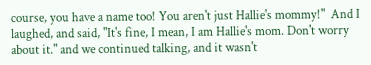course, you have a name too! You aren't just Hallie's mommy!"  And I laughed, and said, "It's fine, I mean, I am Hallie's mom. Don't worry about it." and we continued talking, and it wasn't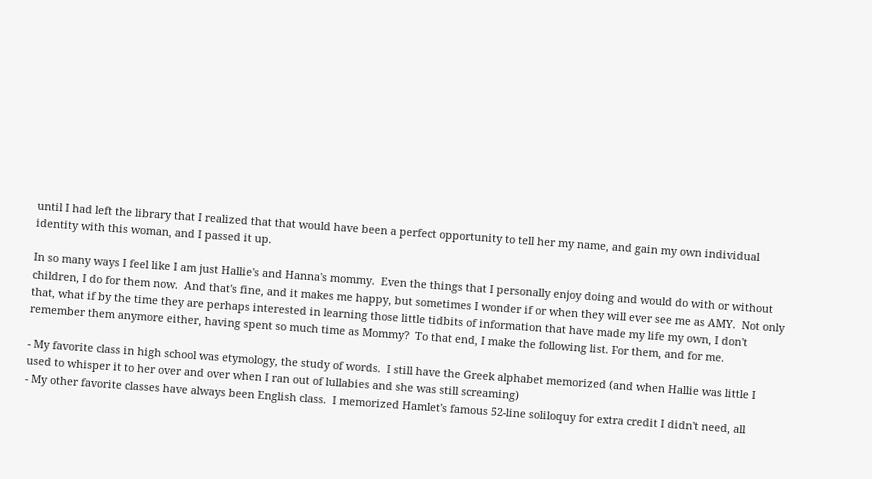until I had left the library that I realized that that would have been a perfect opportunity to tell her my name, and gain my own individual identity with this woman, and I passed it up.

In so many ways I feel like I am just Hallie's and Hanna's mommy.  Even the things that I personally enjoy doing and would do with or without children, I do for them now.  And that's fine, and it makes me happy, but sometimes I wonder if or when they will ever see me as AMY.  Not only that, what if by the time they are perhaps interested in learning those little tidbits of information that have made my life my own, I don't remember them anymore either, having spent so much time as Mommy?  To that end, I make the following list. For them, and for me.

- My favorite class in high school was etymology, the study of words.  I still have the Greek alphabet memorized (and when Hallie was little I used to whisper it to her over and over when I ran out of lullabies and she was still screaming)
- My other favorite classes have always been English class.  I memorized Hamlet's famous 52-line soliloquy for extra credit I didn't need, all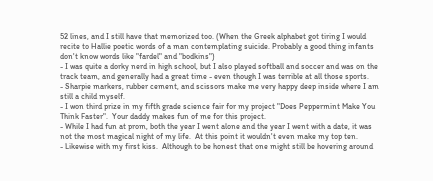52 lines, and I still have that memorized too. (When the Greek alphabet got tiring I would recite to Hallie poetic words of a man contemplating suicide. Probably a good thing infants don't know words like "fardel" and "bodkins")
- I was quite a dorky nerd in high school, but I also played softball and soccer and was on the track team, and generally had a great time - even though I was terrible at all those sports.
- Sharpie markers, rubber cement, and scissors make me very happy deep inside where I am still a child myself.
- I won third prize in my fifth grade science fair for my project "Does Peppermint Make You Think Faster".  Your daddy makes fun of me for this project.
- While I had fun at prom, both the year I went alone and the year I went with a date, it was not the most magical night of my life.  At this point it wouldn't even make my top ten.
- Likewise with my first kiss.  Although to be honest that one might still be hovering around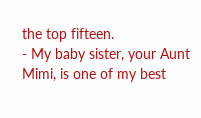the top fifteen.
- My baby sister, your Aunt Mimi, is one of my best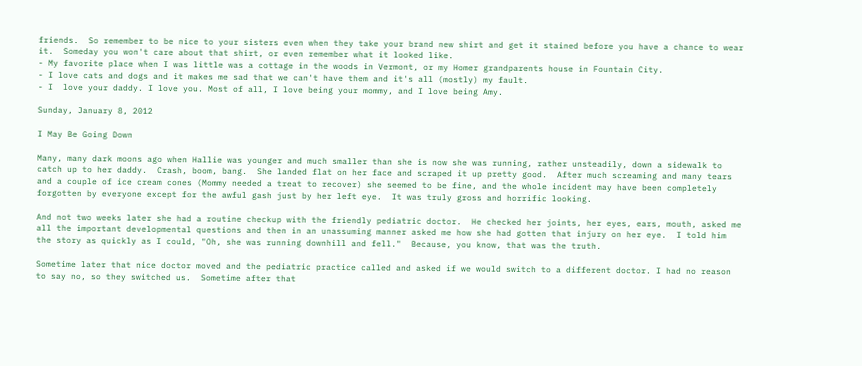friends.  So remember to be nice to your sisters even when they take your brand new shirt and get it stained before you have a chance to wear it.  Someday you won't care about that shirt, or even remember what it looked like.
- My favorite place when I was little was a cottage in the woods in Vermont, or my Homer grandparents house in Fountain City.
- I love cats and dogs and it makes me sad that we can't have them and it's all (mostly) my fault.
- I  love your daddy. I love you. Most of all, I love being your mommy, and I love being Amy.

Sunday, January 8, 2012

I May Be Going Down

Many, many dark moons ago when Hallie was younger and much smaller than she is now she was running, rather unsteadily, down a sidewalk to catch up to her daddy.  Crash, boom, bang.  She landed flat on her face and scraped it up pretty good.  After much screaming and many tears and a couple of ice cream cones (Mommy needed a treat to recover) she seemed to be fine, and the whole incident may have been completely forgotten by everyone except for the awful gash just by her left eye.  It was truly gross and horrific looking.

And not two weeks later she had a routine checkup with the friendly pediatric doctor.  He checked her joints, her eyes, ears, mouth, asked me all the important developmental questions and then in an unassuming manner asked me how she had gotten that injury on her eye.  I told him the story as quickly as I could, "Oh, she was running downhill and fell."  Because, you know, that was the truth.

Sometime later that nice doctor moved and the pediatric practice called and asked if we would switch to a different doctor. I had no reason to say no, so they switched us.  Sometime after that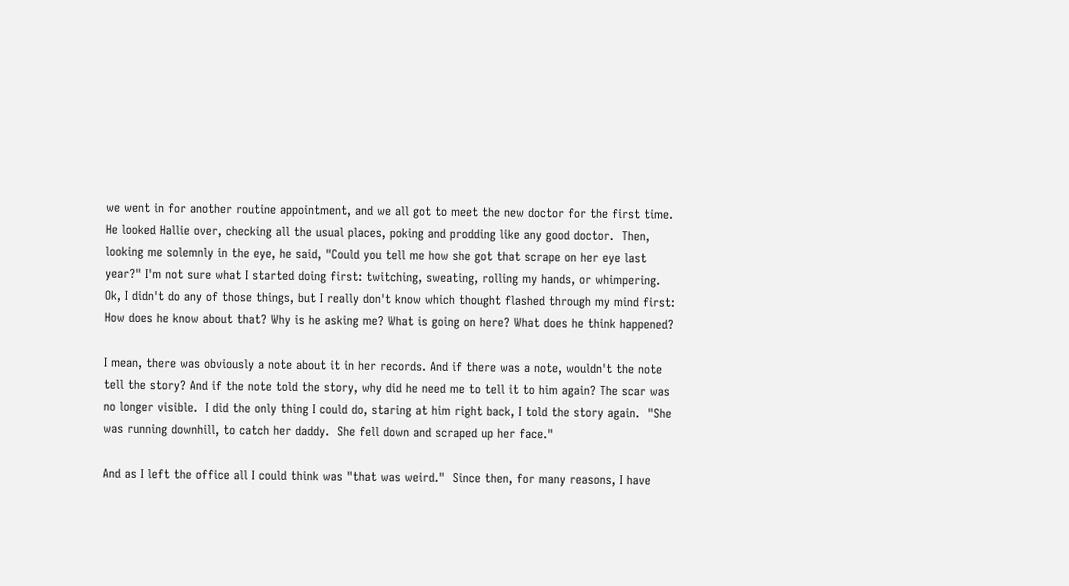we went in for another routine appointment, and we all got to meet the new doctor for the first time.  He looked Hallie over, checking all the usual places, poking and prodding like any good doctor.  Then, looking me solemnly in the eye, he said, "Could you tell me how she got that scrape on her eye last year?" I'm not sure what I started doing first: twitching, sweating, rolling my hands, or whimpering.  Ok, I didn't do any of those things, but I really don't know which thought flashed through my mind first: How does he know about that? Why is he asking me? What is going on here? What does he think happened?

I mean, there was obviously a note about it in her records. And if there was a note, wouldn't the note tell the story? And if the note told the story, why did he need me to tell it to him again? The scar was no longer visible.  I did the only thing I could do, staring at him right back, I told the story again.  "She was running downhill, to catch her daddy.  She fell down and scraped up her face."

And as I left the office all I could think was "that was weird."  Since then, for many reasons, I have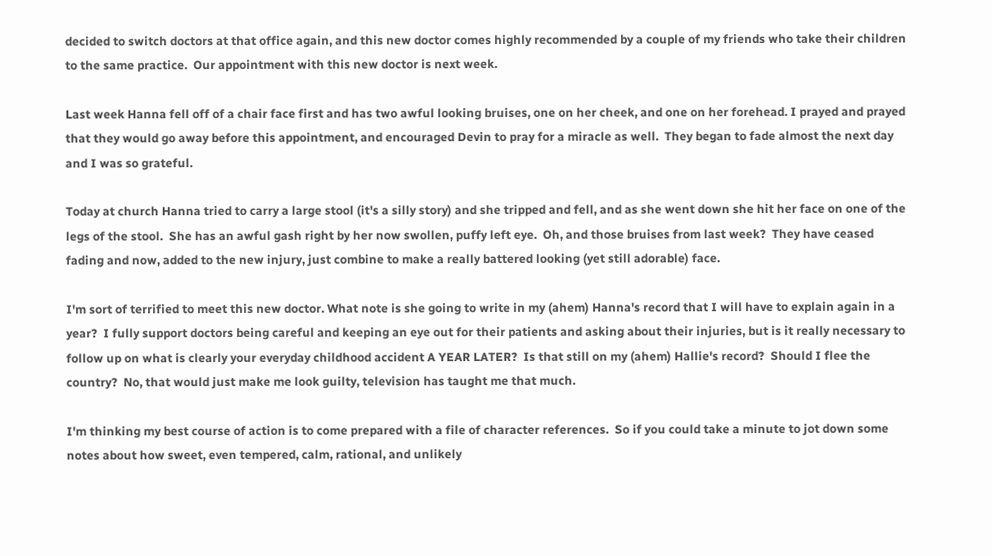decided to switch doctors at that office again, and this new doctor comes highly recommended by a couple of my friends who take their children to the same practice.  Our appointment with this new doctor is next week.

Last week Hanna fell off of a chair face first and has two awful looking bruises, one on her cheek, and one on her forehead. I prayed and prayed that they would go away before this appointment, and encouraged Devin to pray for a miracle as well.  They began to fade almost the next day and I was so grateful.

Today at church Hanna tried to carry a large stool (it's a silly story) and she tripped and fell, and as she went down she hit her face on one of the legs of the stool.  She has an awful gash right by her now swollen, puffy left eye.  Oh, and those bruises from last week?  They have ceased fading and now, added to the new injury, just combine to make a really battered looking (yet still adorable) face.

I'm sort of terrified to meet this new doctor. What note is she going to write in my (ahem) Hanna's record that I will have to explain again in a year?  I fully support doctors being careful and keeping an eye out for their patients and asking about their injuries, but is it really necessary to follow up on what is clearly your everyday childhood accident A YEAR LATER?  Is that still on my (ahem) Hallie's record?  Should I flee the country?  No, that would just make me look guilty, television has taught me that much.

I'm thinking my best course of action is to come prepared with a file of character references.  So if you could take a minute to jot down some notes about how sweet, even tempered, calm, rational, and unlikely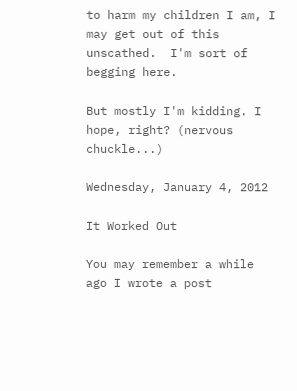to harm my children I am, I may get out of this unscathed.  I'm sort of begging here.

But mostly I'm kidding. I hope, right? (nervous chuckle...)

Wednesday, January 4, 2012

It Worked Out

You may remember a while ago I wrote a post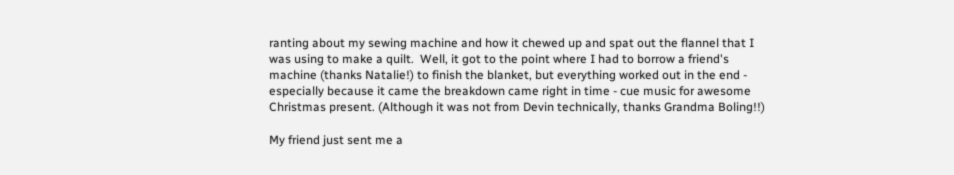ranting about my sewing machine and how it chewed up and spat out the flannel that I was using to make a quilt.  Well, it got to the point where I had to borrow a friend's machine (thanks Natalie!) to finish the blanket, but everything worked out in the end - especially because it came the breakdown came right in time - cue music for awesome Christmas present. (Although it was not from Devin technically, thanks Grandma Boling!!)

My friend just sent me a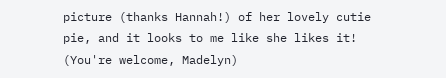picture (thanks Hannah!) of her lovely cutie pie, and it looks to me like she likes it! (You're welcome, Madelyn)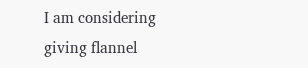I am considering giving flannel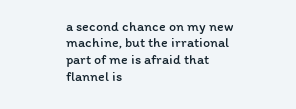a second chance on my new machine, but the irrational part of me is afraid that flannel is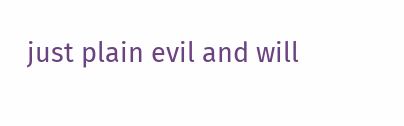just plain evil and will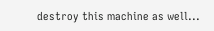destroy this machine as well...